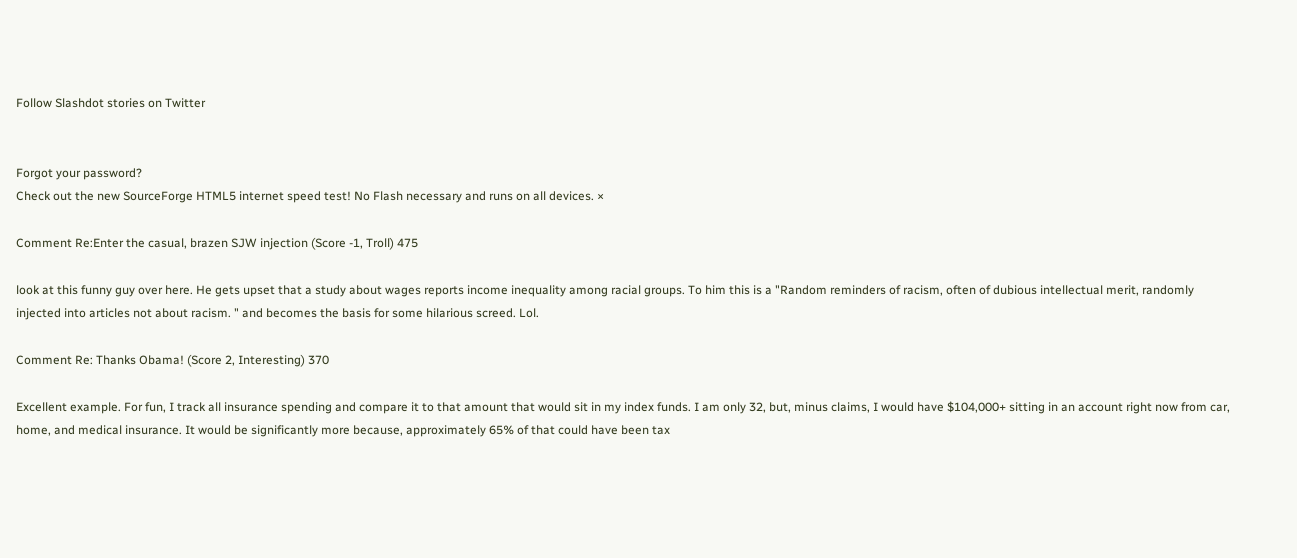Follow Slashdot stories on Twitter


Forgot your password?
Check out the new SourceForge HTML5 internet speed test! No Flash necessary and runs on all devices. ×

Comment Re:Enter the casual, brazen SJW injection (Score -1, Troll) 475

look at this funny guy over here. He gets upset that a study about wages reports income inequality among racial groups. To him this is a "Random reminders of racism, often of dubious intellectual merit, randomly injected into articles not about racism. " and becomes the basis for some hilarious screed. Lol.

Comment Re: Thanks Obama! (Score 2, Interesting) 370

Excellent example. For fun, I track all insurance spending and compare it to that amount that would sit in my index funds. I am only 32, but, minus claims, I would have $104,000+ sitting in an account right now from car, home, and medical insurance. It would be significantly more because, approximately 65% of that could have been tax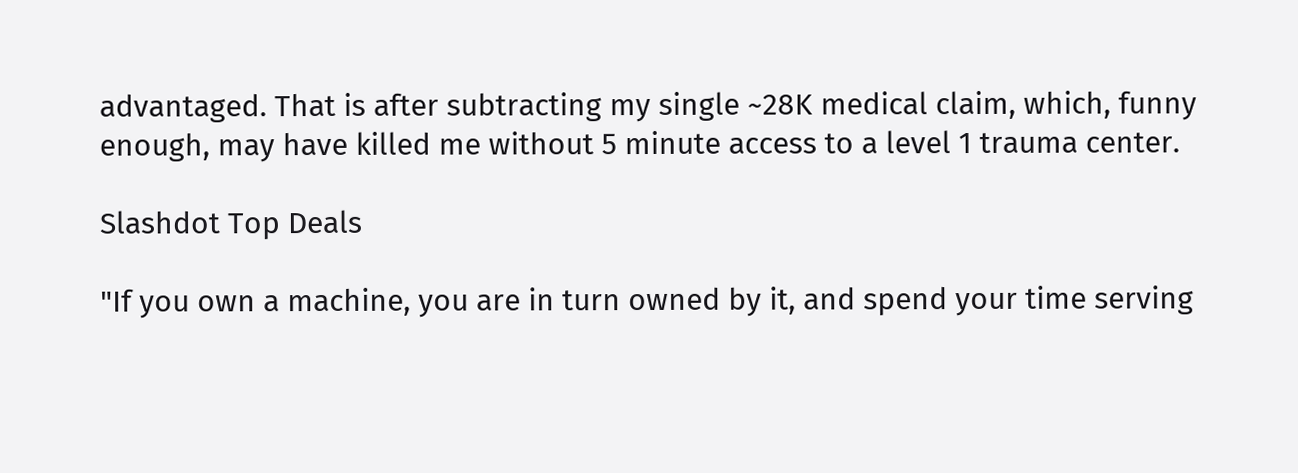advantaged. That is after subtracting my single ~28K medical claim, which, funny enough, may have killed me without 5 minute access to a level 1 trauma center.

Slashdot Top Deals

"If you own a machine, you are in turn owned by it, and spend your time serving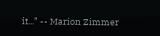it..." -- Marion Zimmer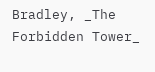Bradley, _The Forbidden Tower_